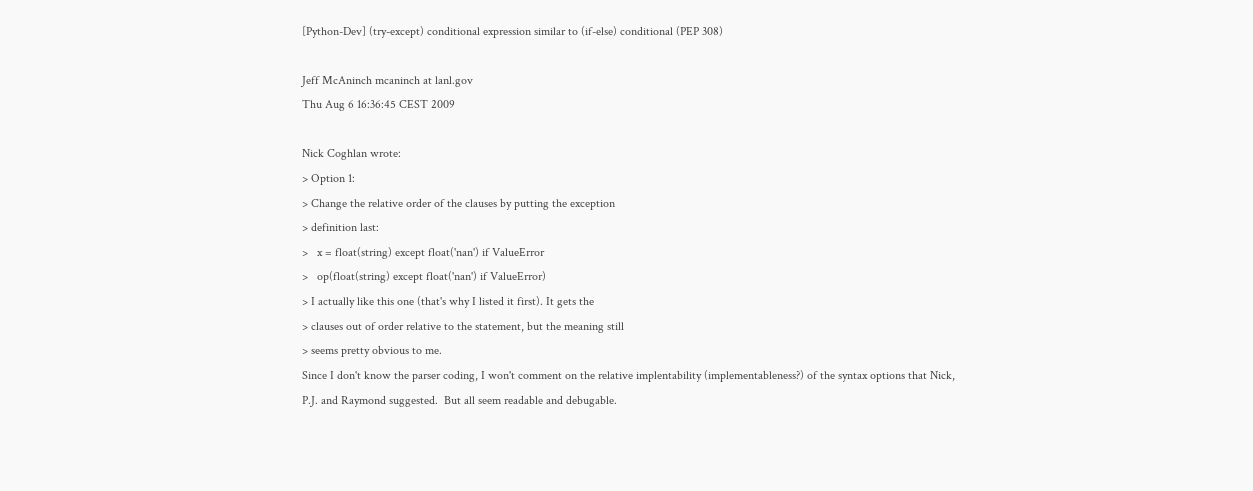[Python-Dev] (try-except) conditional expression similar to (if-else) conditional (PEP 308)

Jeff McAninch mcaninch at lanl.gov
Thu Aug 6 16:36:45 CEST 2009

Nick Coghlan wrote:
> Option 1:
> Change the relative order of the clauses by putting the exception
> definition last:
>   x = float(string) except float('nan') if ValueError
>   op(float(string) except float('nan') if ValueError)
> I actually like this one (that's why I listed it first). It gets the
> clauses out of order relative to the statement, but the meaning still
> seems pretty obvious to me.
Since I don't know the parser coding, I won't comment on the relative implentability (implementableness?) of the syntax options that Nick,
P.J. and Raymond suggested.  But all seem readable and debugable.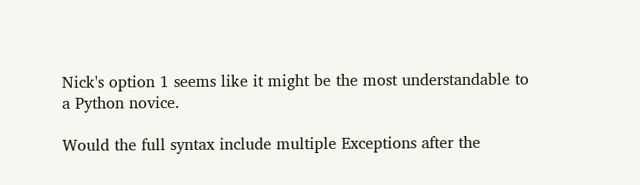Nick's option 1 seems like it might be the most understandable to
a Python novice.

Would the full syntax include multiple Exceptions after the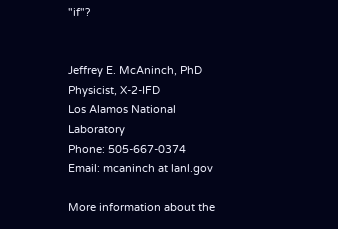"if"?


Jeffrey E. McAninch, PhD
Physicist, X-2-IFD
Los Alamos National Laboratory
Phone: 505-667-0374
Email: mcaninch at lanl.gov

More information about the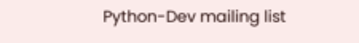Python-Dev mailing list